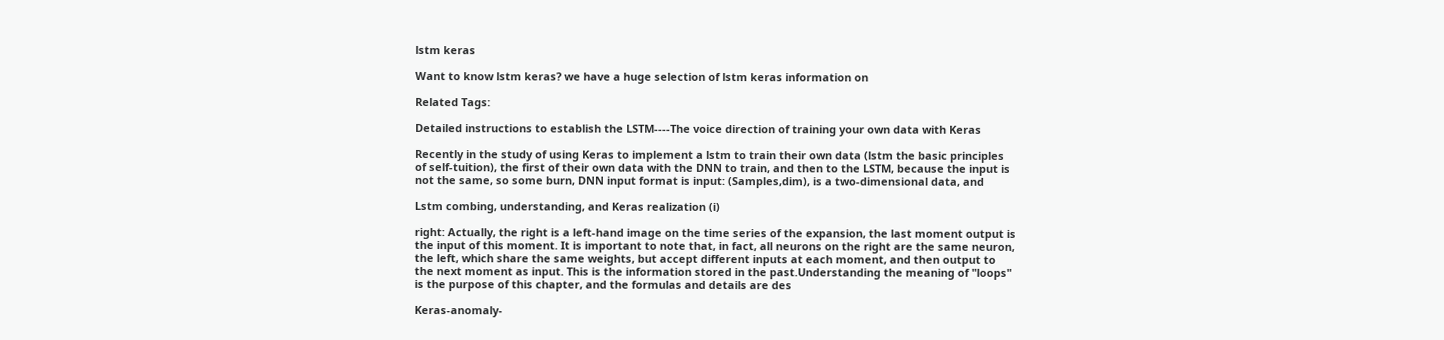lstm keras

Want to know lstm keras? we have a huge selection of lstm keras information on

Related Tags:

Detailed instructions to establish the LSTM----The voice direction of training your own data with Keras

Recently in the study of using Keras to implement a lstm to train their own data (lstm the basic principles of self-tuition), the first of their own data with the DNN to train, and then to the LSTM, because the input is not the same, so some burn, DNN input format is input: (Samples,dim), is a two-dimensional data, and

Lstm combing, understanding, and Keras realization (i)

right: Actually, the right is a left-hand image on the time series of the expansion, the last moment output is the input of this moment. It is important to note that, in fact, all neurons on the right are the same neuron, the left, which share the same weights, but accept different inputs at each moment, and then output to the next moment as input. This is the information stored in the past.Understanding the meaning of "loops" is the purpose of this chapter, and the formulas and details are des

Keras-anomaly-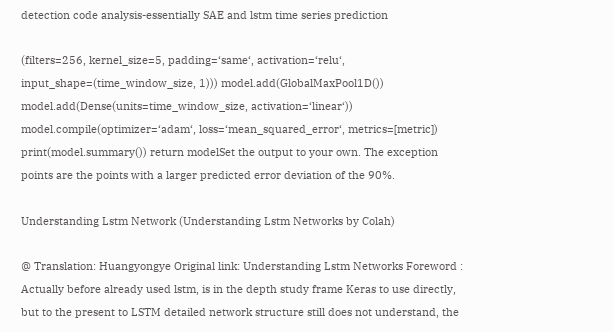detection code analysis-essentially SAE and lstm time series prediction

(filters=256, kernel_size=5, padding=‘same‘, activation=‘relu‘, input_shape=(time_window_size, 1))) model.add(GlobalMaxPool1D()) model.add(Dense(units=time_window_size, activation=‘linear‘)) model.compile(optimizer=‘adam‘, loss=‘mean_squared_error‘, metrics=[metric]) print(model.summary()) return modelSet the output to your own. The exception points are the points with a larger predicted error deviation of the 90%.

Understanding Lstm Network (Understanding Lstm Networks by Colah)

@ Translation: Huangyongye Original link: Understanding Lstm Networks Foreword : Actually before already used lstm, is in the depth study frame Keras to use directly, but to the present to LSTM detailed network structure still does not understand, the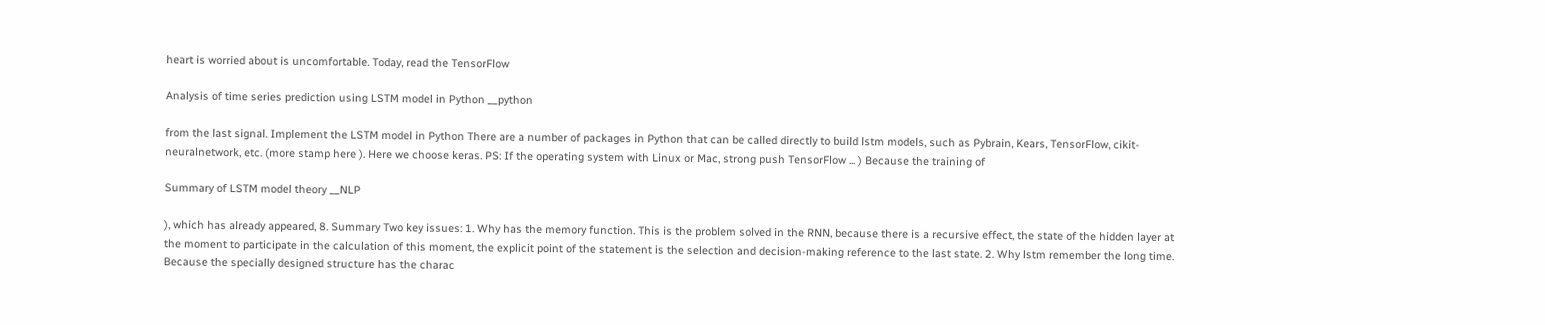heart is worried about is uncomfortable. Today, read the TensorFlow

Analysis of time series prediction using LSTM model in Python __python

from the last signal. Implement the LSTM model in Python There are a number of packages in Python that can be called directly to build lstm models, such as Pybrain, Kears, TensorFlow, cikit-neuralnetwork, etc. (more stamp here ). Here we choose keras. PS: If the operating system with Linux or Mac, strong push TensorFlow ... ) Because the training of

Summary of LSTM model theory __NLP

), which has already appeared, 8. Summary Two key issues: 1. Why has the memory function. This is the problem solved in the RNN, because there is a recursive effect, the state of the hidden layer at the moment to participate in the calculation of this moment, the explicit point of the statement is the selection and decision-making reference to the last state. 2. Why lstm remember the long time. Because the specially designed structure has the charac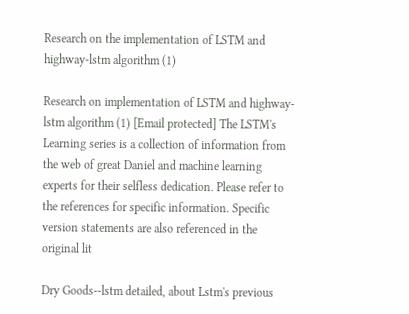Research on the implementation of LSTM and highway-lstm algorithm (1)

Research on implementation of LSTM and highway-lstm algorithm (1) [Email protected] The LSTM's Learning series is a collection of information from the web of great Daniel and machine learning experts for their selfless dedication. Please refer to the references for specific information. Specific version statements are also referenced in the original lit

Dry Goods--lstm detailed, about Lstm's previous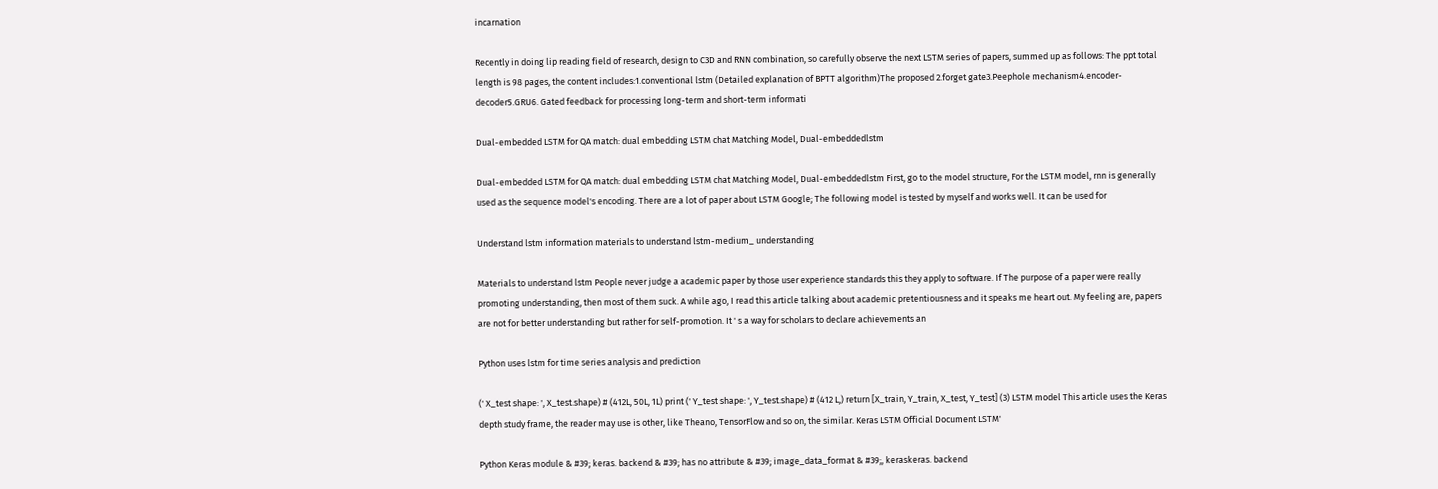incarnation

Recently in doing lip reading field of research, design to C3D and RNN combination, so carefully observe the next LSTM series of papers, summed up as follows: The ppt total length is 98 pages, the content includes:1.conventional lstm (Detailed explanation of BPTT algorithm)The proposed 2.forget gate3.Peephole mechanism4.encoder-decoder5.GRU6. Gated feedback for processing long-term and short-term informati

Dual-embedded LSTM for QA match: dual embedding LSTM chat Matching Model, Dual-embeddedlstm

Dual-embedded LSTM for QA match: dual embedding LSTM chat Matching Model, Dual-embeddedlstm First, go to the model structure, For the LSTM model, rnn is generally used as the sequence model's encoding. There are a lot of paper about LSTM Google; The following model is tested by myself and works well. It can be used for

Understand lstm information materials to understand lstm-medium_ understanding

Materials to understand lstm People never judge a academic paper by those user experience standards this they apply to software. If The purpose of a paper were really promoting understanding, then most of them suck. A while ago, I read this article talking about academic pretentiousness and it speaks me heart out. My feeling are, papers are not for better understanding but rather for self-promotion. It ' s a way for scholars to declare achievements an

Python uses lstm for time series analysis and prediction

(' X_test shape: ', X_test.shape) # (412L, 50L, 1L) print (' Y_test shape: ', Y_test.shape) # (412 L,) return [X_train, Y_train, X_test, Y_test] (3) LSTM model This article uses the Keras depth study frame, the reader may use is other, like Theano, TensorFlow and so on, the similar. Keras LSTM Official Document LSTM'

Python Keras module & #39; keras. backend & #39; has no attribute & #39; image_data_format & #39;, keraskeras. backend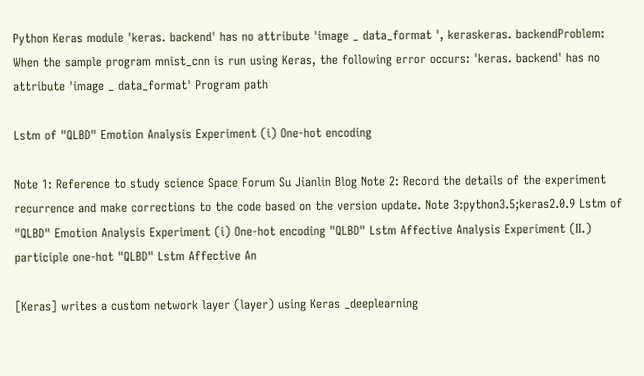Python Keras module 'keras. backend' has no attribute 'image _ data_format ', keraskeras. backendProblem: When the sample program mnist_cnn is run using Keras, the following error occurs: 'keras. backend' has no attribute 'image _ data_format' Program path

Lstm of "QLBD" Emotion Analysis Experiment (i) One-hot encoding

Note 1: Reference to study science Space Forum Su Jianlin Blog Note 2: Record the details of the experiment recurrence and make corrections to the code based on the version update. Note 3:python3.5;keras2.0.9 Lstm of "QLBD" Emotion Analysis Experiment (i) One-hot encoding "QLBD" Lstm Affective Analysis Experiment (II.) participle one-hot "QLBD" Lstm Affective An

[Keras] writes a custom network layer (layer) using Keras _deeplearning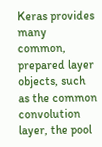Keras provides many common, prepared layer objects, such as the common convolution layer, the pool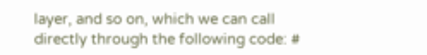layer, and so on, which we can call directly through the following code: #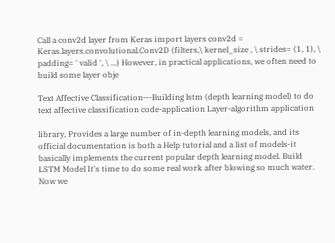Call a conv2d layer from Keras import layers conv2d = Keras.layers.convolutional.Conv2D (filters,\ kernel_size , \ strides= (1, 1), \ padding= ' valid ', \ ...) However, in practical applications, we often need to build some layer obje

Text Affective Classification---Building lstm (depth learning model) to do text affective classification code-application Layer-algorithm application

library, Provides a large number of in-depth learning models, and its official documentation is both a Help tutorial and a list of models-it basically implements the current popular depth learning model. Build LSTM Model It's time to do some real work after blowing so much water. Now we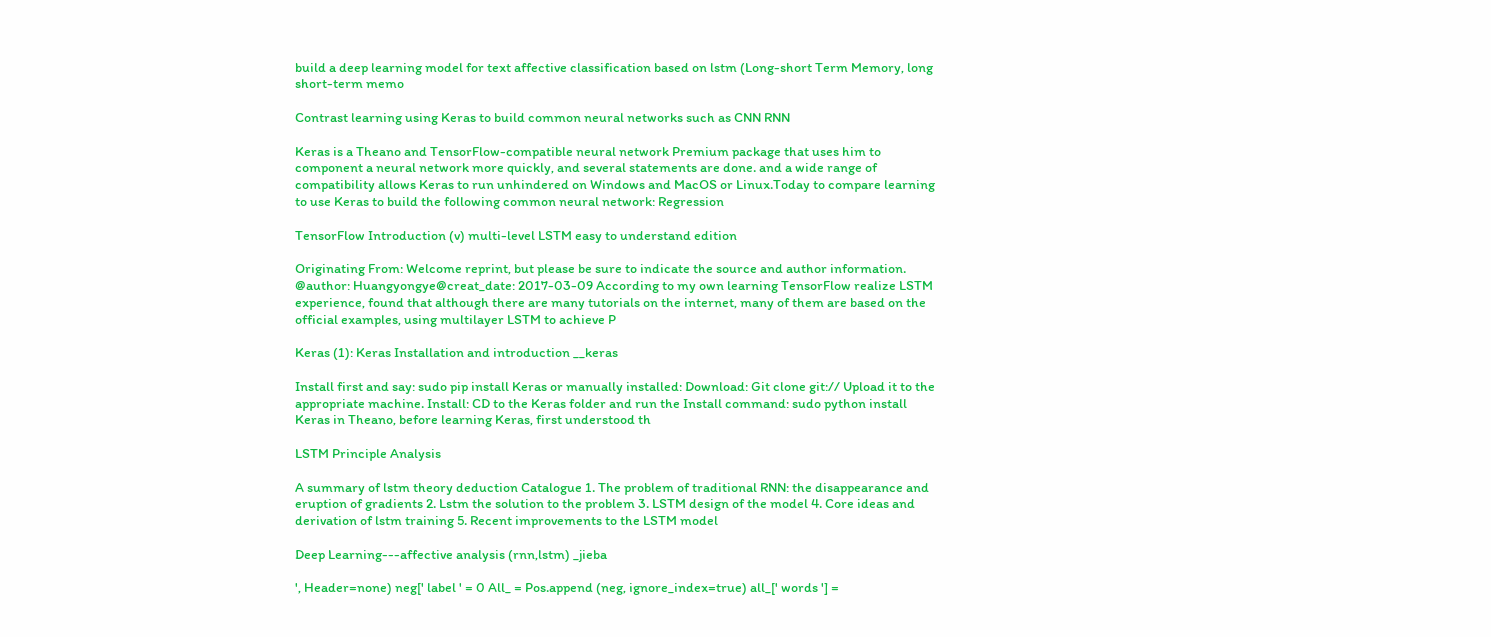build a deep learning model for text affective classification based on lstm (Long-short Term Memory, long short-term memo

Contrast learning using Keras to build common neural networks such as CNN RNN

Keras is a Theano and TensorFlow-compatible neural network Premium package that uses him to component a neural network more quickly, and several statements are done. and a wide range of compatibility allows Keras to run unhindered on Windows and MacOS or Linux.Today to compare learning to use Keras to build the following common neural network: Regression

TensorFlow Introduction (v) multi-level LSTM easy to understand edition

Originating From: Welcome reprint, but please be sure to indicate the source and author information. @author: Huangyongye@creat_date: 2017-03-09 According to my own learning TensorFlow realize LSTM experience, found that although there are many tutorials on the internet, many of them are based on the official examples, using multilayer LSTM to achieve P

Keras (1): Keras Installation and introduction __keras

Install first and say: sudo pip install Keras or manually installed: Download: Git clone git:// Upload it to the appropriate machine. Install: CD to the Keras folder and run the Install command: sudo python install Keras in Theano, before learning Keras, first understood th

LSTM Principle Analysis

A summary of lstm theory deduction Catalogue 1. The problem of traditional RNN: the disappearance and eruption of gradients 2. Lstm the solution to the problem 3. LSTM design of the model 4. Core ideas and derivation of lstm training 5. Recent improvements to the LSTM model

Deep Learning---affective analysis (rnn,lstm) _jieba

', Header=none) neg[' label ' = 0 All_ = Pos.append (neg, ignore_index=true) all_[' words '] =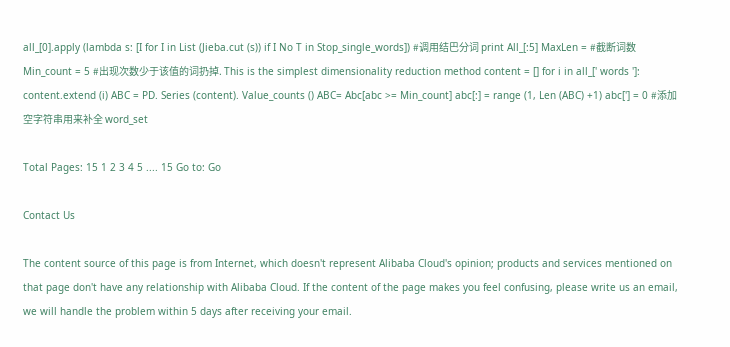all_[0].apply (lambda s: [I for I in List (Jieba.cut (s)) if I No T in Stop_single_words]) #调用结巴分词 print All_[:5] MaxLen = #截断词数 Min_count = 5 #出现次数少于该值的词扔掉. This is the simplest dimensionality reduction method content = [] for i in all_[' words ']: content.extend (i) ABC = PD. Series (content). Value_counts () ABC= Abc[abc >= Min_count] abc[:] = range (1, Len (ABC) +1) abc['] = 0 #添加空字符串用来补全 word_set

Total Pages: 15 1 2 3 4 5 .... 15 Go to: Go

Contact Us

The content source of this page is from Internet, which doesn't represent Alibaba Cloud's opinion; products and services mentioned on that page don't have any relationship with Alibaba Cloud. If the content of the page makes you feel confusing, please write us an email, we will handle the problem within 5 days after receiving your email.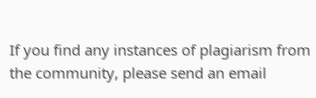If you find any instances of plagiarism from the community, please send an email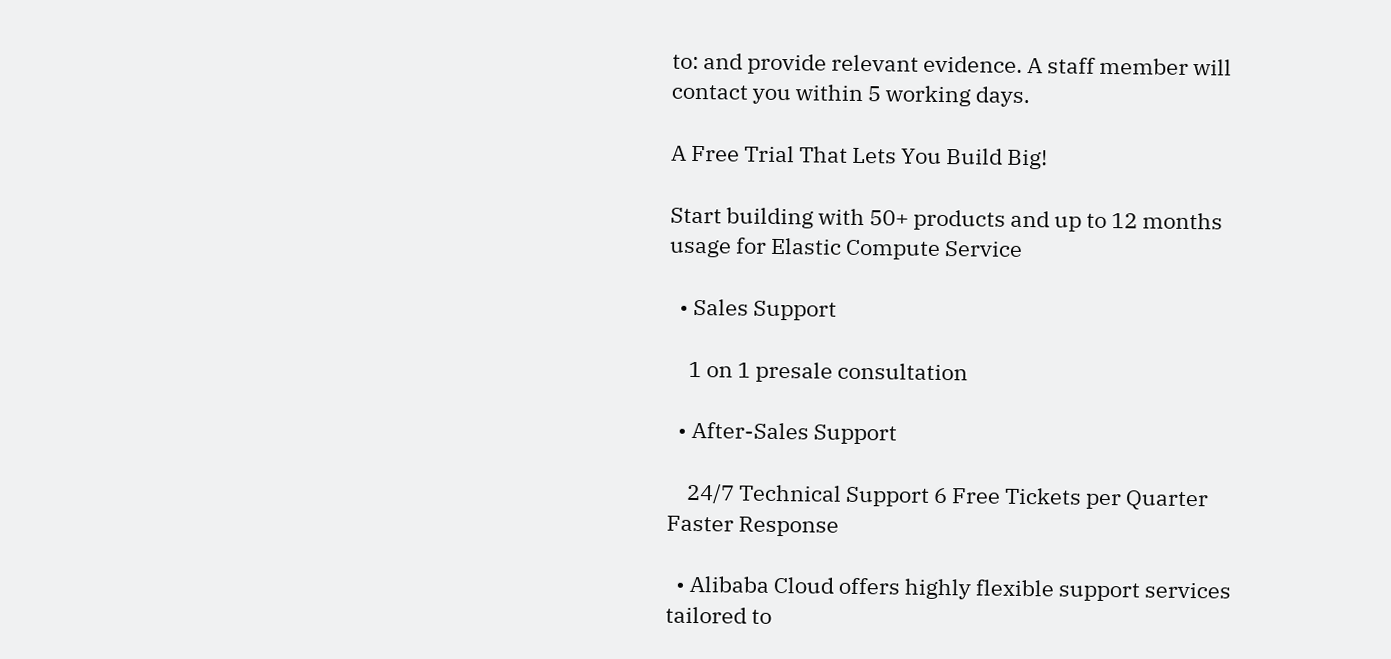to: and provide relevant evidence. A staff member will contact you within 5 working days.

A Free Trial That Lets You Build Big!

Start building with 50+ products and up to 12 months usage for Elastic Compute Service

  • Sales Support

    1 on 1 presale consultation

  • After-Sales Support

    24/7 Technical Support 6 Free Tickets per Quarter Faster Response

  • Alibaba Cloud offers highly flexible support services tailored to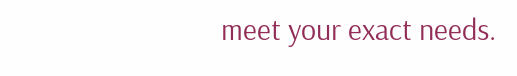meet your exact needs.